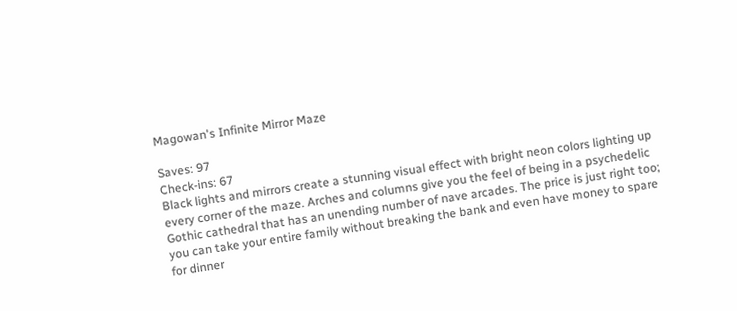Magowan's Infinite Mirror Maze

Saves: 97
Check-ins: 67
Black lights and mirrors create a stunning visual effect with bright neon colors lighting up every corner of the maze. Arches and columns give you the feel of being in a psychedelic Gothic cathedral that has an unending number of nave arcades. The price is just right too; you can take your entire family without breaking the bank and even have money to spare for dinner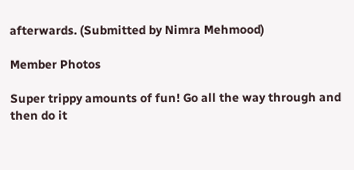afterwards. (Submitted by Nimra Mehmood)

Member Photos

Super trippy amounts of fun! Go all the way through and then do it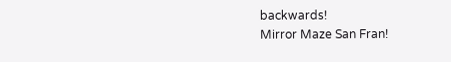backwards!
Mirror Maze San Fran!